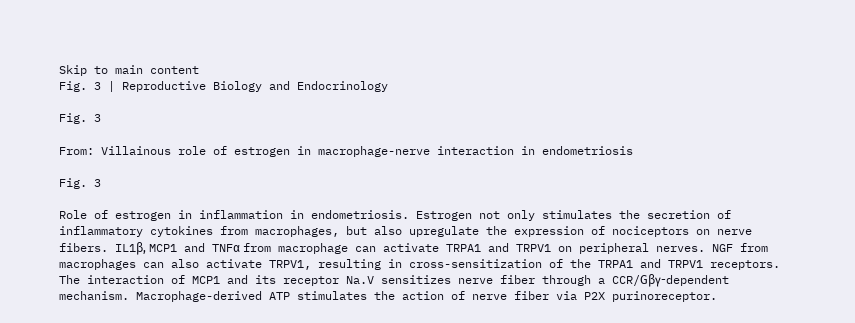Skip to main content
Fig. 3 | Reproductive Biology and Endocrinology

Fig. 3

From: Villainous role of estrogen in macrophage-nerve interaction in endometriosis

Fig. 3

Role of estrogen in inflammation in endometriosis. Estrogen not only stimulates the secretion of inflammatory cytokines from macrophages, but also upregulate the expression of nociceptors on nerve fibers. IL1β, MCP1 and TNFα from macrophage can activate TRPA1 and TRPV1 on peripheral nerves. NGF from macrophages can also activate TRPV1, resulting in cross-sensitization of the TRPA1 and TRPV1 receptors. The interaction of MCP1 and its receptor Na.V sensitizes nerve fiber through a CCR/Gβγ-dependent mechanism. Macrophage-derived ATP stimulates the action of nerve fiber via P2X purinoreceptor.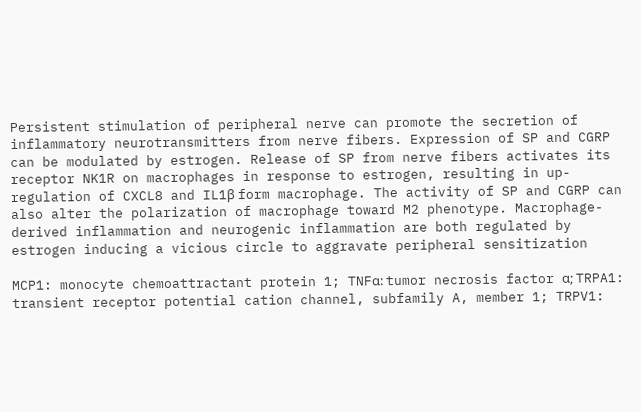Persistent stimulation of peripheral nerve can promote the secretion of inflammatory neurotransmitters from nerve fibers. Expression of SP and CGRP can be modulated by estrogen. Release of SP from nerve fibers activates its receptor NK1R on macrophages in response to estrogen, resulting in up-regulation of CXCL8 and IL1β form macrophage. The activity of SP and CGRP can also alter the polarization of macrophage toward M2 phenotype. Macrophage-derived inflammation and neurogenic inflammation are both regulated by estrogen inducing a vicious circle to aggravate peripheral sensitization

MCP1: monocyte chemoattractant protein 1; TNFα: tumor necrosis factor α; TRPA1: transient receptor potential cation channel, subfamily A, member 1; TRPV1: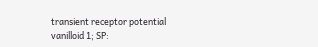transient receptor potential vanilloid 1; SP: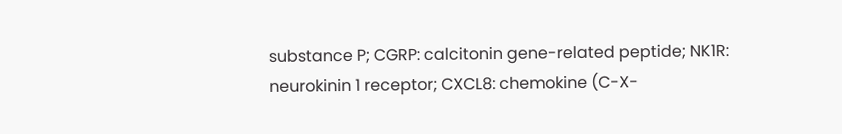substance P; CGRP: calcitonin gene-related peptide; NK1R: neurokinin 1 receptor; CXCL8: chemokine (C-X-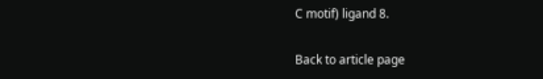C motif) ligand 8.

Back to article page